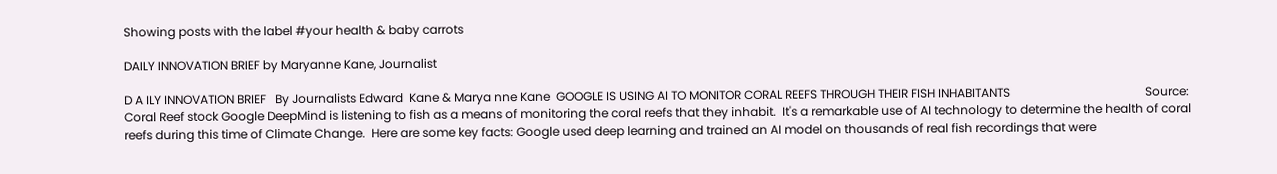Showing posts with the label #your health & baby carrots

DAILY INNOVATION BRIEF by Maryanne Kane, Journalist

D A ILY INNOVATION BRIEF   By Journalists Edward  Kane & Marya nne Kane  GOOGLE IS USING AI TO MONITOR CORAL REEFS THROUGH THEIR FISH INHABITANTS                                             Source:  Coral Reef stock Google DeepMind is listening to fish as a means of monitoring the coral reefs that they inhabit.  It's a remarkable use of AI technology to determine the health of coral reefs during this time of Climate Change.  Here are some key facts: Google used deep learning and trained an AI model on thousands of real fish recordings that were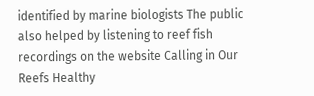identified by marine biologists The public also helped by listening to reef fish recordings on the website Calling in Our Reefs Healthy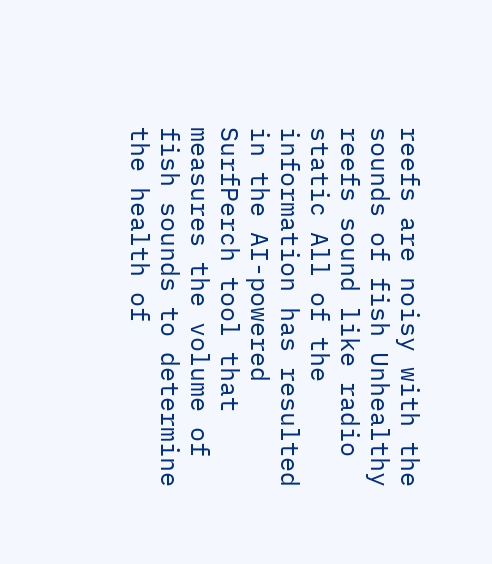reefs are noisy with the sounds of fish Unhealthy reefs sound like radio static All of the information has resulted in the AI-powered SurfPerch tool that measures the volume of fish sounds to determine the health of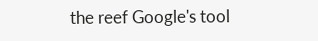the reef Google's tool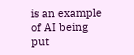is an example of AI being put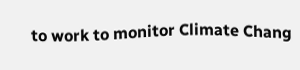to work to monitor Climate Chang